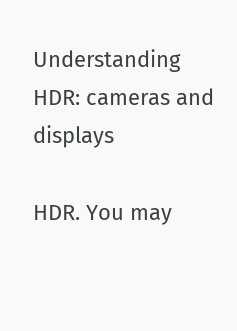Understanding HDR: cameras and displays

HDR. You may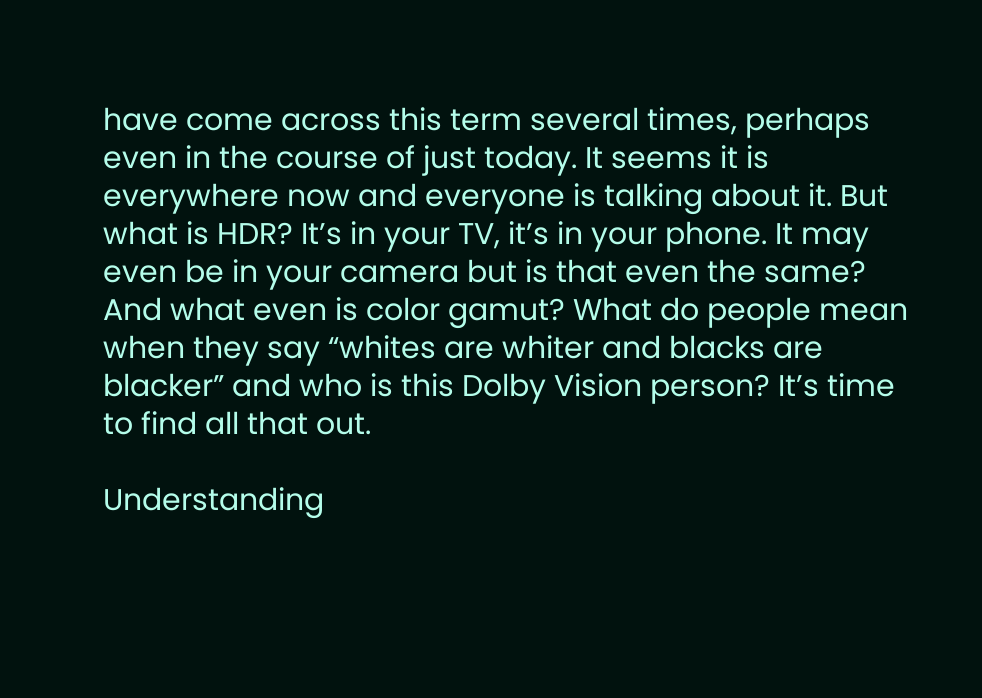have come across this term several times, perhaps even in the course of just today. It seems it is everywhere now and everyone is talking about it. But what is HDR? It’s in your TV, it’s in your phone. It may even be in your camera but is that even the same? And what even is color gamut? What do people mean when they say “whites are whiter and blacks are blacker” and who is this Dolby Vision person? It’s time to find all that out.

Understanding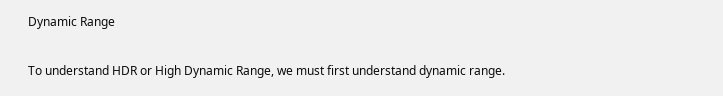Dynamic Range

To understand HDR or High Dynamic Range, we must first understand dynamic range.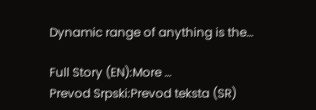Dynamic range of anything is the…

Full Story (EN):More …
Prevod Srpski:Prevod teksta (SR)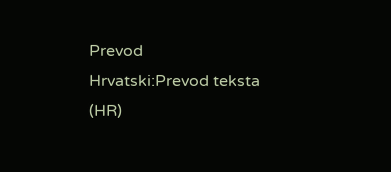Prevod Hrvatski:Prevod teksta (HR)